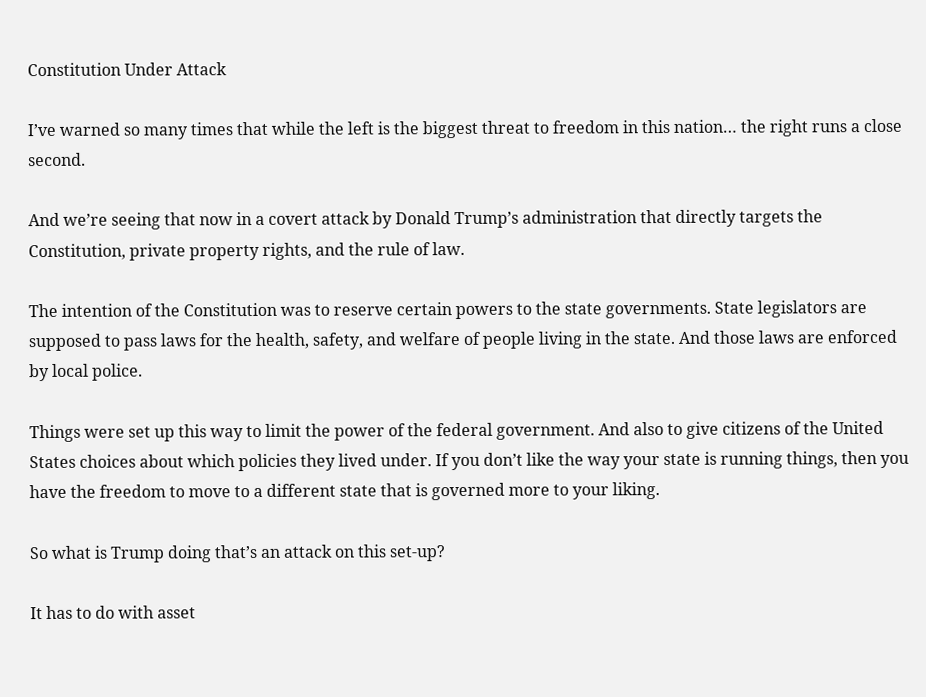Constitution Under Attack

I’ve warned so many times that while the left is the biggest threat to freedom in this nation… the right runs a close second.

And we’re seeing that now in a covert attack by Donald Trump’s administration that directly targets the Constitution, private property rights, and the rule of law.

The intention of the Constitution was to reserve certain powers to the state governments. State legislators are supposed to pass laws for the health, safety, and welfare of people living in the state. And those laws are enforced by local police.

Things were set up this way to limit the power of the federal government. And also to give citizens of the United States choices about which policies they lived under. If you don’t like the way your state is running things, then you have the freedom to move to a different state that is governed more to your liking.

So what is Trump doing that’s an attack on this set-up?

It has to do with asset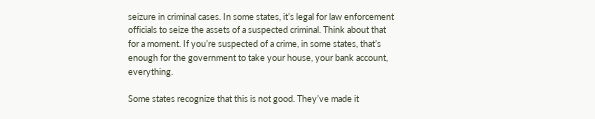seizure in criminal cases. In some states, it’s legal for law enforcement officials to seize the assets of a suspected criminal. Think about that for a moment. If you’re suspected of a crime, in some states, that’s enough for the government to take your house, your bank account, everything.

Some states recognize that this is not good. They’ve made it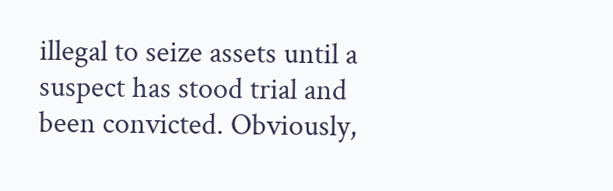illegal to seize assets until a suspect has stood trial and been convicted. Obviously,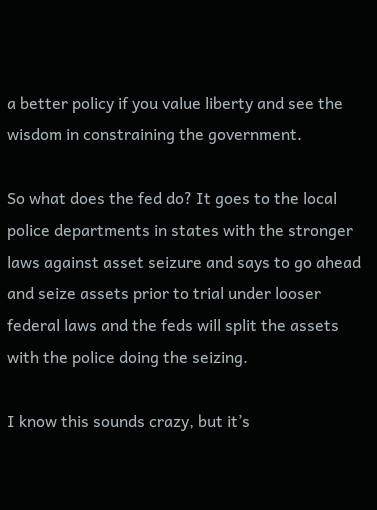a better policy if you value liberty and see the wisdom in constraining the government.

So what does the fed do? It goes to the local police departments in states with the stronger laws against asset seizure and says to go ahead and seize assets prior to trial under looser federal laws and the feds will split the assets with the police doing the seizing.

I know this sounds crazy, but it’s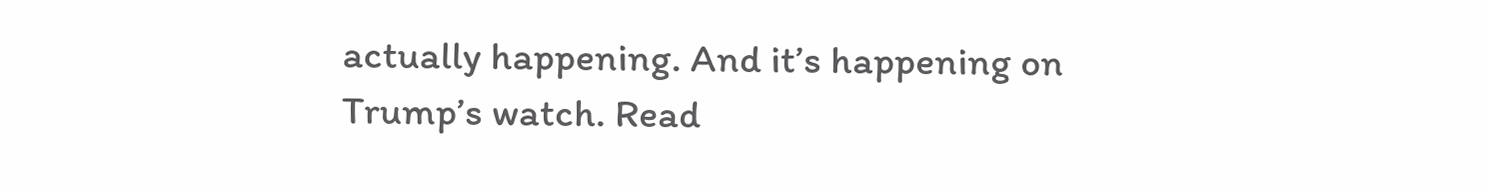actually happening. And it’s happening on Trump’s watch. Read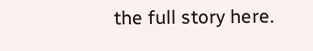the full story here.